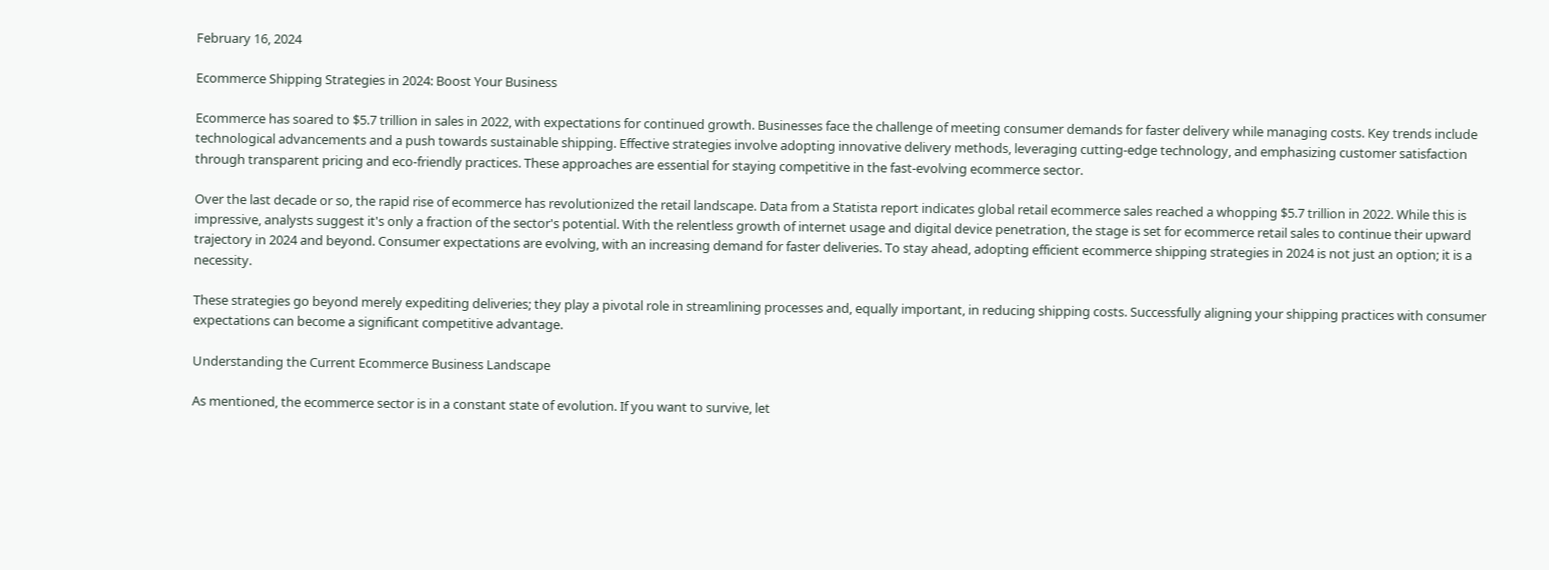February 16, 2024

Ecommerce Shipping Strategies in 2024: Boost Your Business

Ecommerce has soared to $5.7 trillion in sales in 2022, with expectations for continued growth. Businesses face the challenge of meeting consumer demands for faster delivery while managing costs. Key trends include technological advancements and a push towards sustainable shipping. Effective strategies involve adopting innovative delivery methods, leveraging cutting-edge technology, and emphasizing customer satisfaction through transparent pricing and eco-friendly practices. These approaches are essential for staying competitive in the fast-evolving ecommerce sector.

Over the last decade or so, the rapid rise of ecommerce has revolutionized the retail landscape. Data from a Statista report indicates global retail ecommerce sales reached a whopping $5.7 trillion in 2022. While this is impressive, analysts suggest it's only a fraction of the sector's potential. With the relentless growth of internet usage and digital device penetration, the stage is set for ecommerce retail sales to continue their upward trajectory in 2024 and beyond. Consumer expectations are evolving, with an increasing demand for faster deliveries. To stay ahead, adopting efficient ecommerce shipping strategies in 2024 is not just an option; it is a necessity.

These strategies go beyond merely expediting deliveries; they play a pivotal role in streamlining processes and, equally important, in reducing shipping costs. Successfully aligning your shipping practices with consumer expectations can become a significant competitive advantage.

Understanding the Current Ecommerce Business Landscape

As mentioned, the ecommerce sector is in a constant state of evolution. If you want to survive, let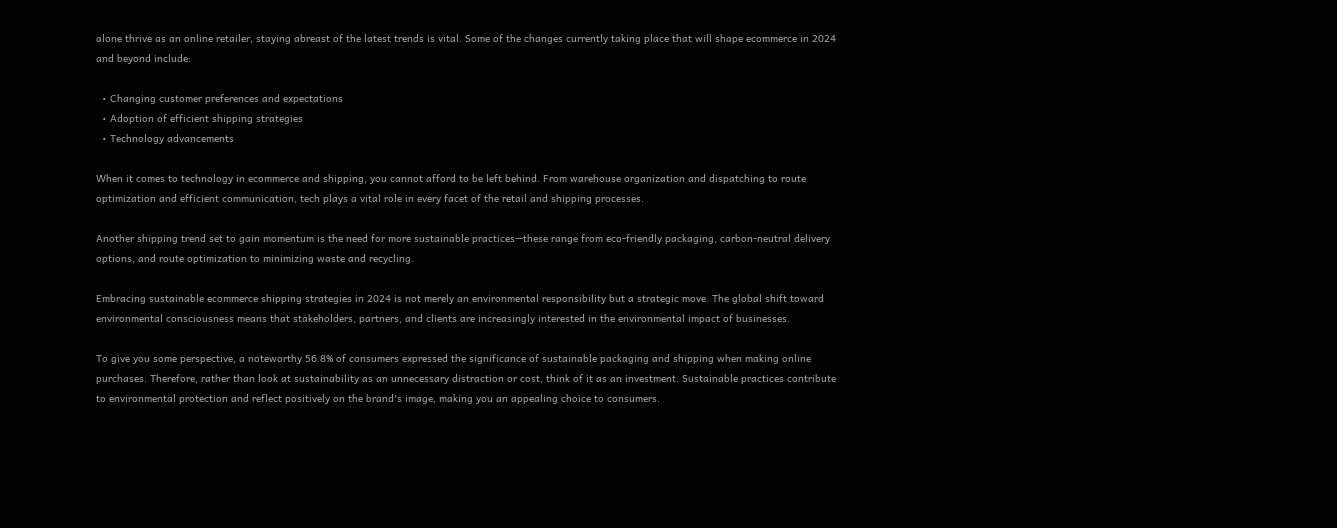alone thrive as an online retailer, staying abreast of the latest trends is vital. Some of the changes currently taking place that will shape ecommerce in 2024 and beyond include:

  • Changing customer preferences and expectations
  • Adoption of efficient shipping strategies
  • Technology advancements

When it comes to technology in ecommerce and shipping, you cannot afford to be left behind. From warehouse organization and dispatching to route optimization and efficient communication, tech plays a vital role in every facet of the retail and shipping processes.

Another shipping trend set to gain momentum is the need for more sustainable practices—these range from eco-friendly packaging, carbon-neutral delivery options, and route optimization to minimizing waste and recycling.

Embracing sustainable ecommerce shipping strategies in 2024 is not merely an environmental responsibility but a strategic move. The global shift toward environmental consciousness means that stakeholders, partners, and clients are increasingly interested in the environmental impact of businesses.

To give you some perspective, a noteworthy 56.8% of consumers expressed the significance of sustainable packaging and shipping when making online purchases. Therefore, rather than look at sustainability as an unnecessary distraction or cost, think of it as an investment. Sustainable practices contribute to environmental protection and reflect positively on the brand's image, making you an appealing choice to consumers.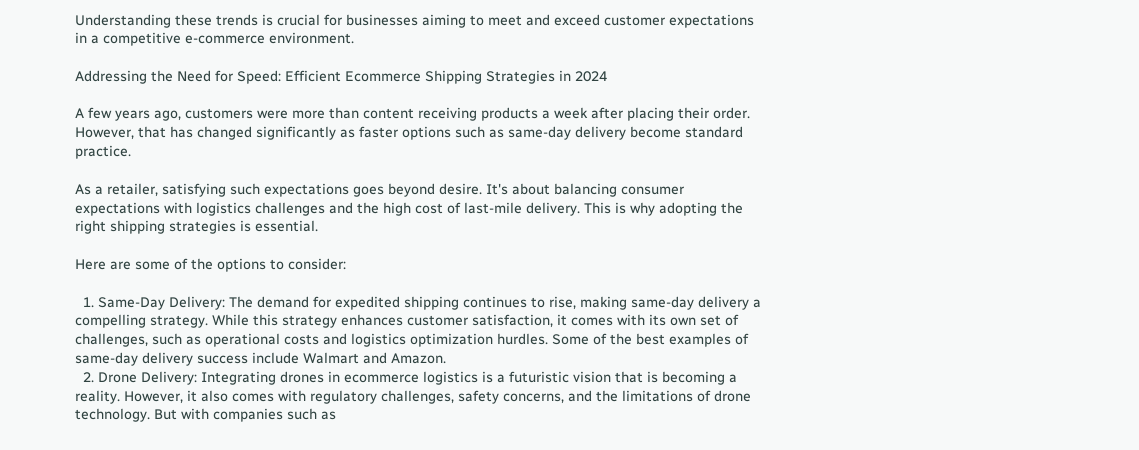Understanding these trends is crucial for businesses aiming to meet and exceed customer expectations in a competitive e-commerce environment.

Addressing the Need for Speed: Efficient Ecommerce Shipping Strategies in 2024

A few years ago, customers were more than content receiving products a week after placing their order. However, that has changed significantly as faster options such as same-day delivery become standard practice.

As a retailer, satisfying such expectations goes beyond desire. It's about balancing consumer expectations with logistics challenges and the high cost of last-mile delivery. This is why adopting the right shipping strategies is essential.

Here are some of the options to consider:

  1. Same-Day Delivery: The demand for expedited shipping continues to rise, making same-day delivery a compelling strategy. While this strategy enhances customer satisfaction, it comes with its own set of challenges, such as operational costs and logistics optimization hurdles. Some of the best examples of same-day delivery success include Walmart and Amazon.
  2. Drone Delivery: Integrating drones in ecommerce logistics is a futuristic vision that is becoming a reality. However, it also comes with regulatory challenges, safety concerns, and the limitations of drone technology. But with companies such as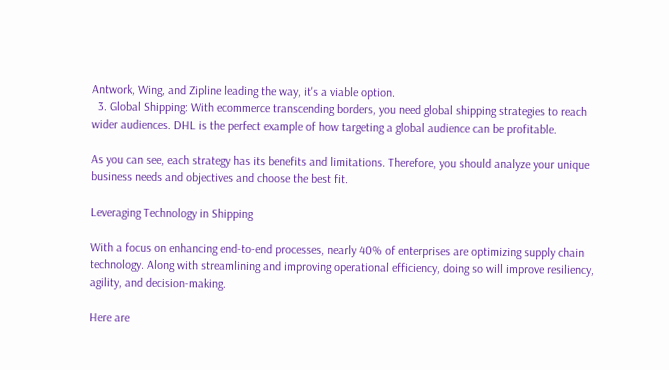Antwork, Wing, and Zipline leading the way, it's a viable option.
  3. Global Shipping: With ecommerce transcending borders, you need global shipping strategies to reach wider audiences. DHL is the perfect example of how targeting a global audience can be profitable.

As you can see, each strategy has its benefits and limitations. Therefore, you should analyze your unique business needs and objectives and choose the best fit.

Leveraging Technology in Shipping

With a focus on enhancing end-to-end processes, nearly 40% of enterprises are optimizing supply chain technology. Along with streamlining and improving operational efficiency, doing so will improve resiliency, agility, and decision-making.

Here are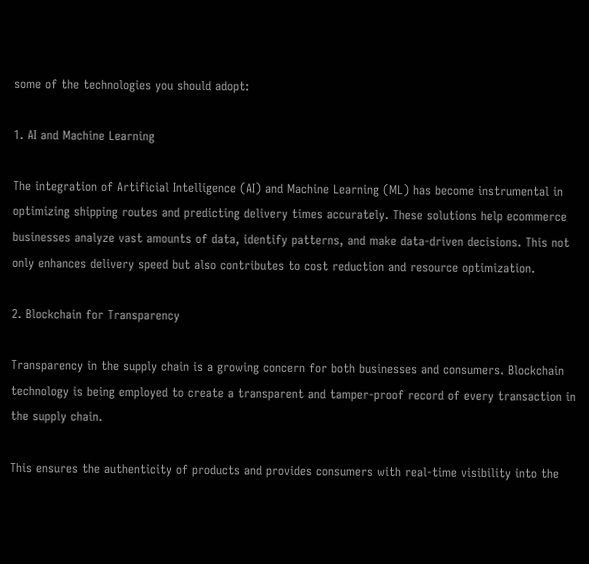some of the technologies you should adopt:

1. AI and Machine Learning

The integration of Artificial Intelligence (AI) and Machine Learning (ML) has become instrumental in optimizing shipping routes and predicting delivery times accurately. These solutions help ecommerce businesses analyze vast amounts of data, identify patterns, and make data-driven decisions. This not only enhances delivery speed but also contributes to cost reduction and resource optimization.

2. Blockchain for Transparency

Transparency in the supply chain is a growing concern for both businesses and consumers. Blockchain technology is being employed to create a transparent and tamper-proof record of every transaction in the supply chain.

This ensures the authenticity of products and provides consumers with real-time visibility into the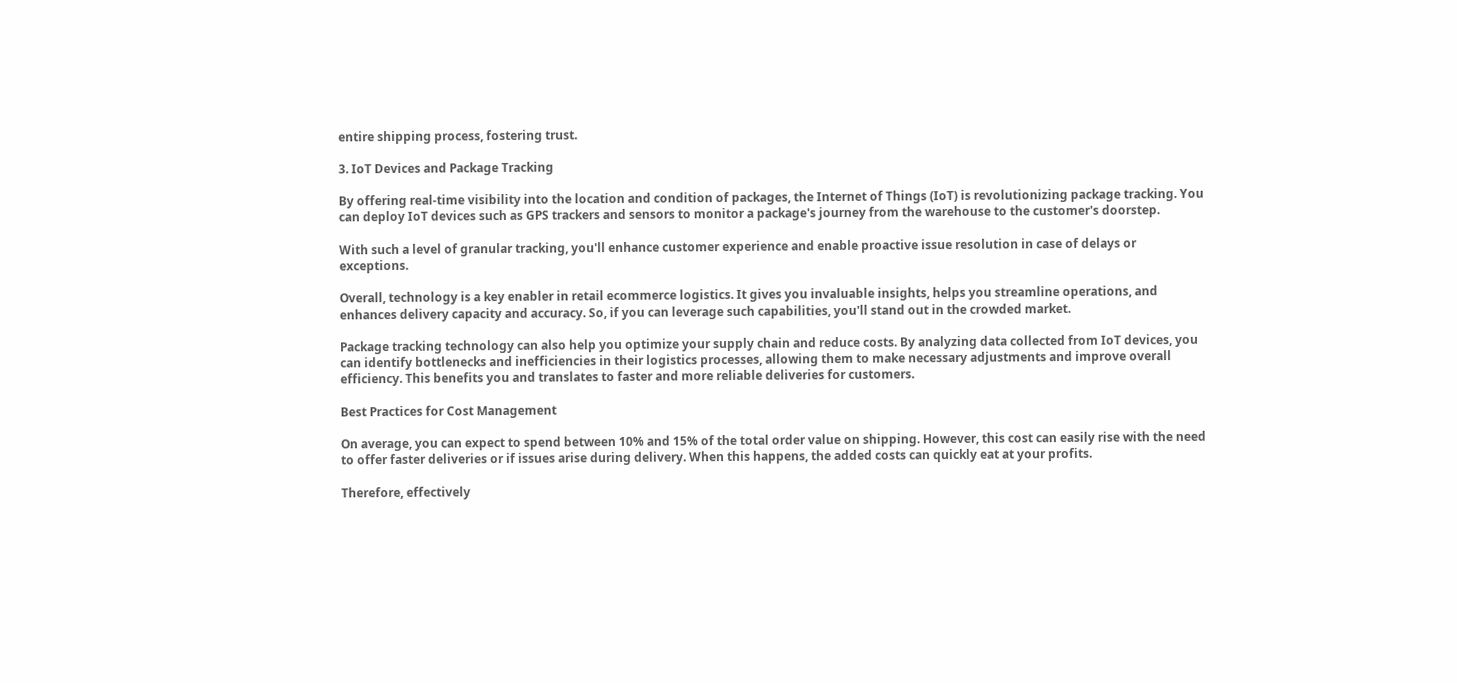entire shipping process, fostering trust.

3. IoT Devices and Package Tracking

By offering real-time visibility into the location and condition of packages, the Internet of Things (IoT) is revolutionizing package tracking. You can deploy IoT devices such as GPS trackers and sensors to monitor a package's journey from the warehouse to the customer's doorstep.

With such a level of granular tracking, you'll enhance customer experience and enable proactive issue resolution in case of delays or exceptions.

Overall, technology is a key enabler in retail ecommerce logistics. It gives you invaluable insights, helps you streamline operations, and enhances delivery capacity and accuracy. So, if you can leverage such capabilities, you'll stand out in the crowded market.

Package tracking technology can also help you optimize your supply chain and reduce costs. By analyzing data collected from IoT devices, you can identify bottlenecks and inefficiencies in their logistics processes, allowing them to make necessary adjustments and improve overall efficiency. This benefits you and translates to faster and more reliable deliveries for customers.

Best Practices for Cost Management

On average, you can expect to spend between 10% and 15% of the total order value on shipping. However, this cost can easily rise with the need to offer faster deliveries or if issues arise during delivery. When this happens, the added costs can quickly eat at your profits.

Therefore, effectively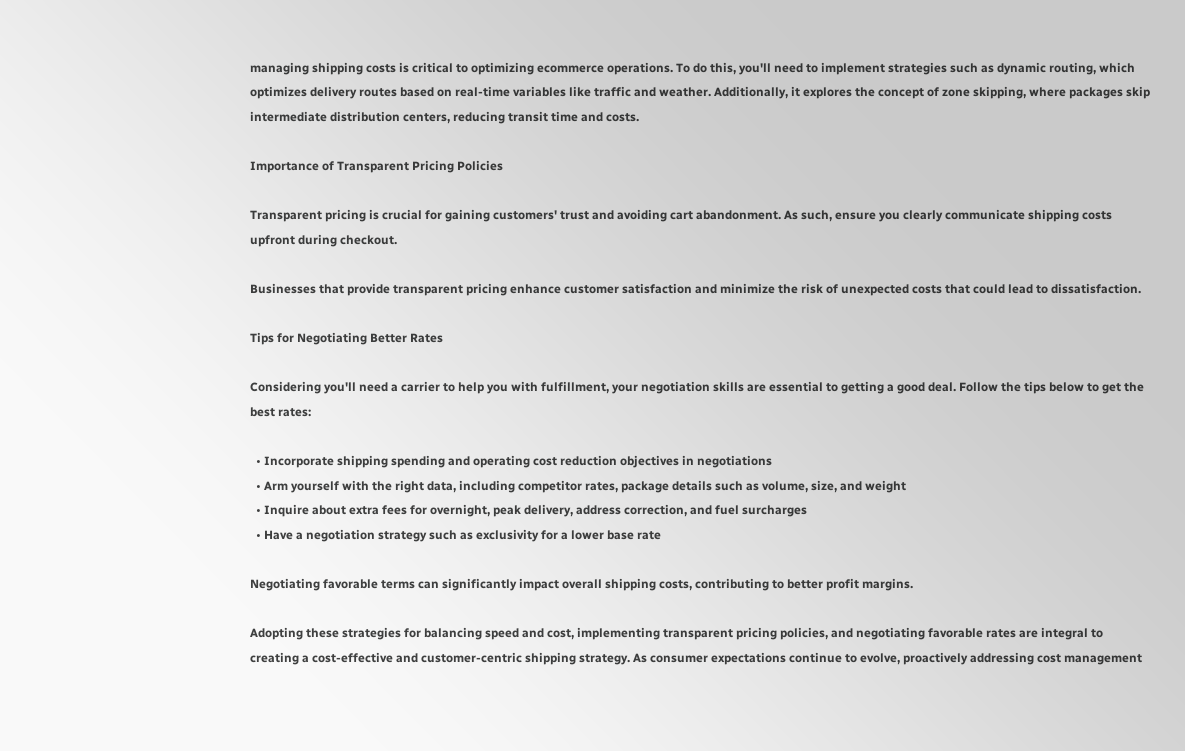managing shipping costs is critical to optimizing ecommerce operations. To do this, you'll need to implement strategies such as dynamic routing, which optimizes delivery routes based on real-time variables like traffic and weather. Additionally, it explores the concept of zone skipping, where packages skip intermediate distribution centers, reducing transit time and costs.

Importance of Transparent Pricing Policies

Transparent pricing is crucial for gaining customers' trust and avoiding cart abandonment. As such, ensure you clearly communicate shipping costs upfront during checkout.

Businesses that provide transparent pricing enhance customer satisfaction and minimize the risk of unexpected costs that could lead to dissatisfaction.

Tips for Negotiating Better Rates

Considering you'll need a carrier to help you with fulfillment, your negotiation skills are essential to getting a good deal. Follow the tips below to get the best rates:

  • Incorporate shipping spending and operating cost reduction objectives in negotiations
  • Arm yourself with the right data, including competitor rates, package details such as volume, size, and weight
  • Inquire about extra fees for overnight, peak delivery, address correction, and fuel surcharges
  • Have a negotiation strategy such as exclusivity for a lower base rate

Negotiating favorable terms can significantly impact overall shipping costs, contributing to better profit margins.

Adopting these strategies for balancing speed and cost, implementing transparent pricing policies, and negotiating favorable rates are integral to creating a cost-effective and customer-centric shipping strategy. As consumer expectations continue to evolve, proactively addressing cost management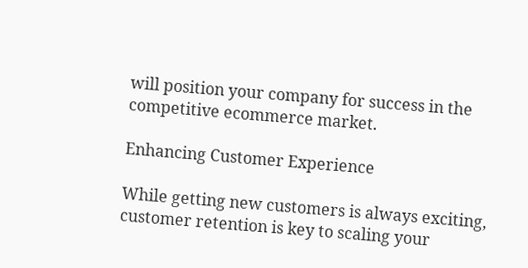will position your company for success in the competitive ecommerce market.

Enhancing Customer Experience

While getting new customers is always exciting, customer retention is key to scaling your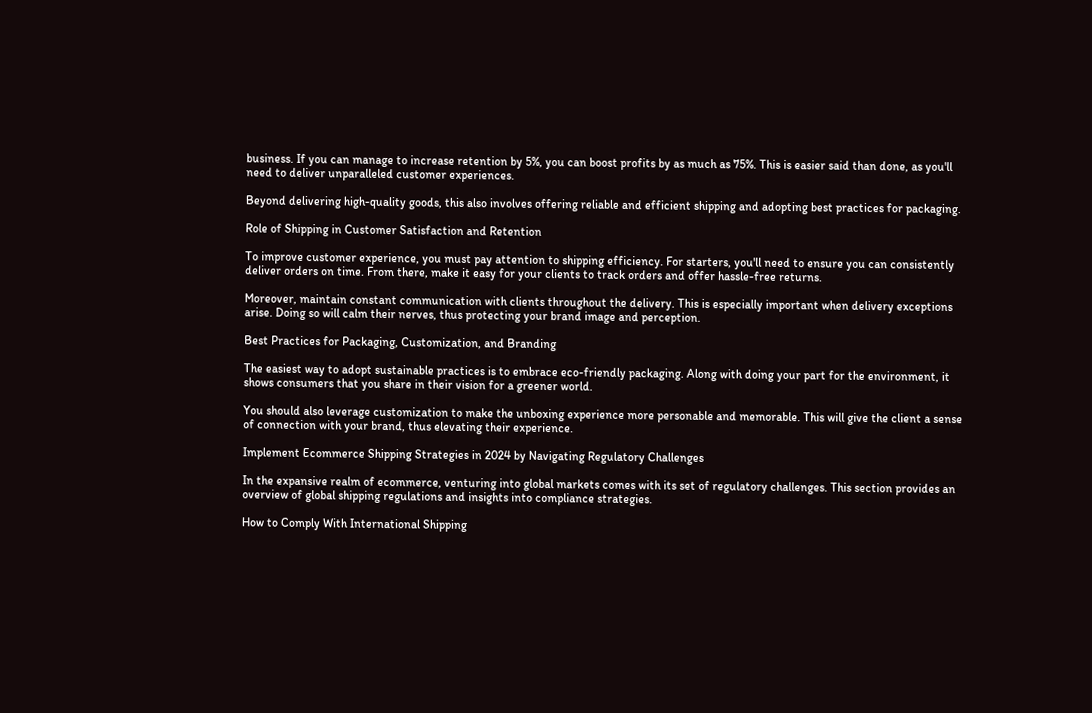business. If you can manage to increase retention by 5%, you can boost profits by as much as 75%. This is easier said than done, as you'll need to deliver unparalleled customer experiences.

Beyond delivering high-quality goods, this also involves offering reliable and efficient shipping and adopting best practices for packaging.

Role of Shipping in Customer Satisfaction and Retention

To improve customer experience, you must pay attention to shipping efficiency. For starters, you'll need to ensure you can consistently deliver orders on time. From there, make it easy for your clients to track orders and offer hassle-free returns.

Moreover, maintain constant communication with clients throughout the delivery. This is especially important when delivery exceptions arise. Doing so will calm their nerves, thus protecting your brand image and perception.

Best Practices for Packaging, Customization, and Branding

The easiest way to adopt sustainable practices is to embrace eco-friendly packaging. Along with doing your part for the environment, it shows consumers that you share in their vision for a greener world.

You should also leverage customization to make the unboxing experience more personable and memorable. This will give the client a sense of connection with your brand, thus elevating their experience.

Implement Ecommerce Shipping Strategies in 2024 by Navigating Regulatory Challenges

In the expansive realm of ecommerce, venturing into global markets comes with its set of regulatory challenges. This section provides an overview of global shipping regulations and insights into compliance strategies.

How to Comply With International Shipping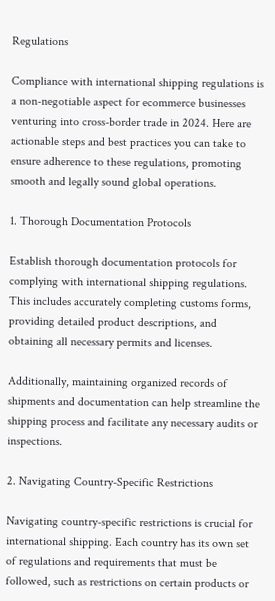Regulations

Compliance with international shipping regulations is a non-negotiable aspect for ecommerce businesses venturing into cross-border trade in 2024. Here are actionable steps and best practices you can take to ensure adherence to these regulations, promoting smooth and legally sound global operations.

1. Thorough Documentation Protocols

Establish thorough documentation protocols for complying with international shipping regulations. This includes accurately completing customs forms, providing detailed product descriptions, and obtaining all necessary permits and licenses.

Additionally, maintaining organized records of shipments and documentation can help streamline the shipping process and facilitate any necessary audits or inspections.

2. Navigating Country-Specific Restrictions

Navigating country-specific restrictions is crucial for international shipping. Each country has its own set of regulations and requirements that must be followed, such as restrictions on certain products or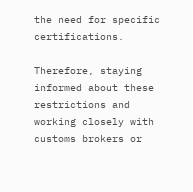the need for specific certifications.

Therefore, staying informed about these restrictions and working closely with customs brokers or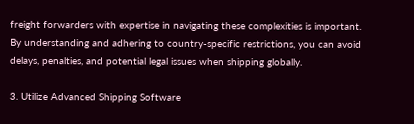freight forwarders with expertise in navigating these complexities is important. By understanding and adhering to country-specific restrictions, you can avoid delays, penalties, and potential legal issues when shipping globally.

3. Utilize Advanced Shipping Software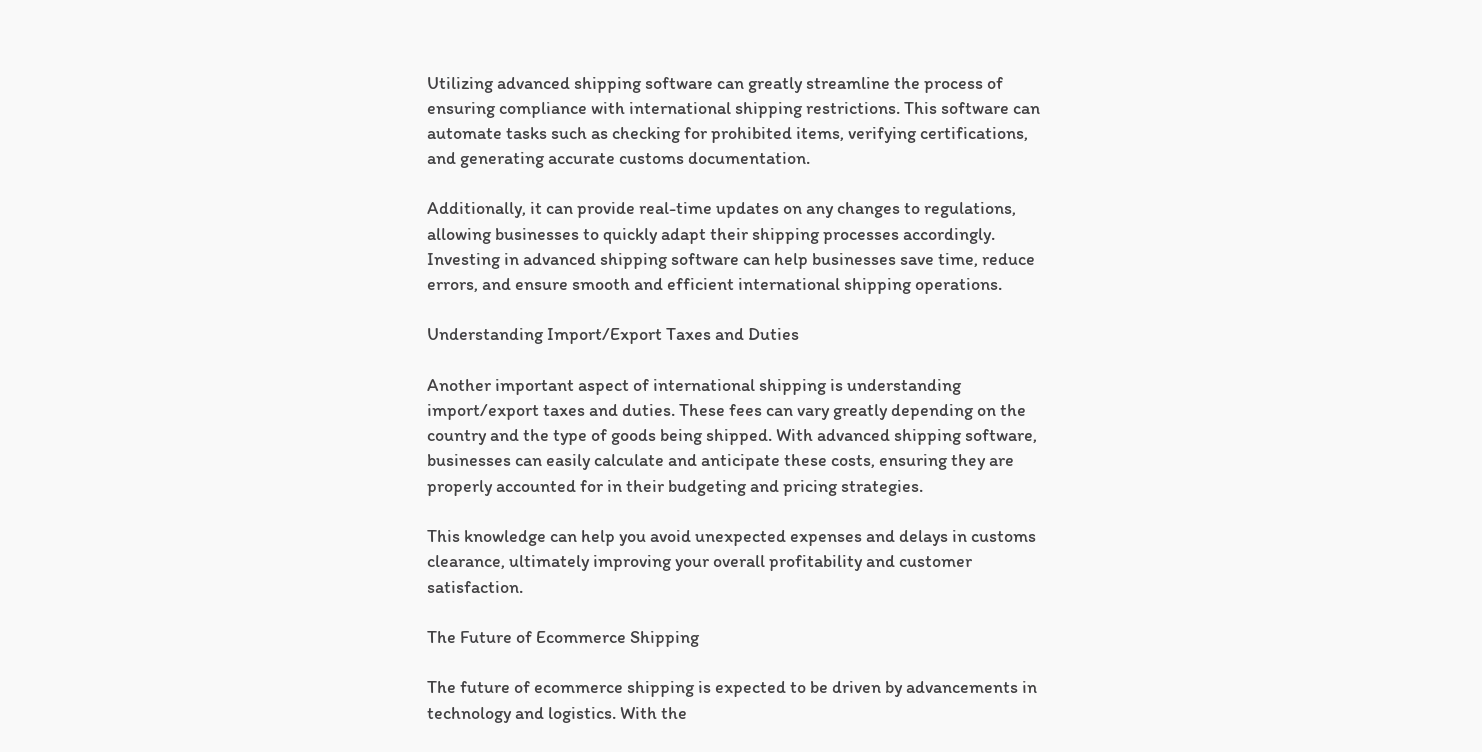Utilizing advanced shipping software can greatly streamline the process of ensuring compliance with international shipping restrictions. This software can automate tasks such as checking for prohibited items, verifying certifications, and generating accurate customs documentation.

Additionally, it can provide real-time updates on any changes to regulations, allowing businesses to quickly adapt their shipping processes accordingly. Investing in advanced shipping software can help businesses save time, reduce errors, and ensure smooth and efficient international shipping operations.

Understanding Import/Export Taxes and Duties

Another important aspect of international shipping is understanding import/export taxes and duties. These fees can vary greatly depending on the country and the type of goods being shipped. With advanced shipping software, businesses can easily calculate and anticipate these costs, ensuring they are properly accounted for in their budgeting and pricing strategies.

This knowledge can help you avoid unexpected expenses and delays in customs clearance, ultimately improving your overall profitability and customer satisfaction.

The Future of Ecommerce Shipping

The future of ecommerce shipping is expected to be driven by advancements in technology and logistics. With the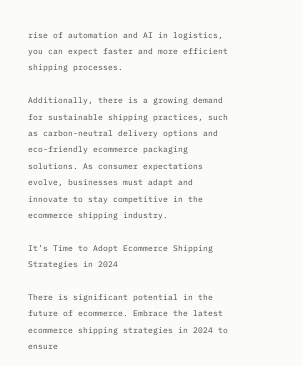rise of automation and AI in logistics, you can expect faster and more efficient shipping processes.

Additionally, there is a growing demand for sustainable shipping practices, such as carbon-neutral delivery options and eco-friendly ecommerce packaging solutions. As consumer expectations evolve, businesses must adapt and innovate to stay competitive in the ecommerce shipping industry.

It’s Time to Adopt Ecommerce Shipping Strategies in 2024

There is significant potential in the future of ecommerce. Embrace the latest ecommerce shipping strategies in 2024 to ensure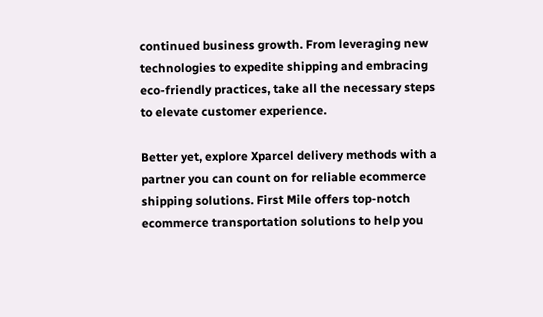continued business growth. From leveraging new technologies to expedite shipping and embracing eco-friendly practices, take all the necessary steps to elevate customer experience.

Better yet, explore Xparcel delivery methods with a partner you can count on for reliable ecommerce shipping solutions. First Mile offers top-notch ecommerce transportation solutions to help you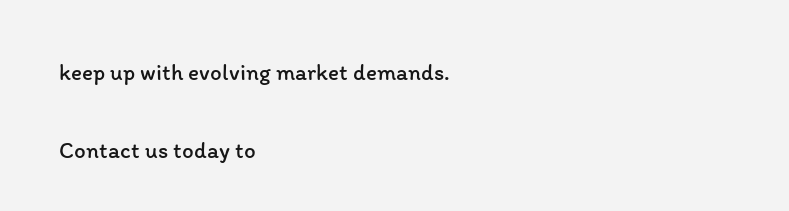keep up with evolving market demands.

Contact us today to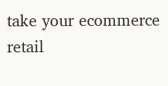take your ecommerce retail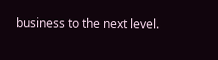business to the next level.